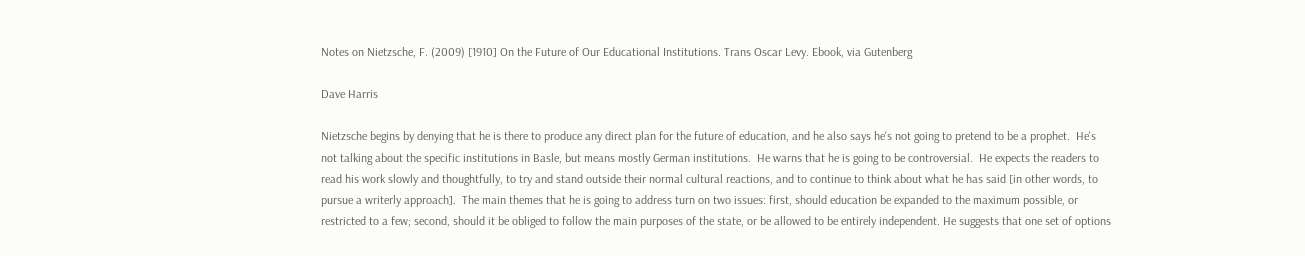Notes on Nietzsche, F. (2009) [1910] On the Future of Our Educational Institutions. Trans Oscar Levy. Ebook, via Gutenberg

Dave Harris

Nietzsche begins by denying that he is there to produce any direct plan for the future of education, and he also says he's not going to pretend to be a prophet.  He's not talking about the specific institutions in Basle, but means mostly German institutions.  He warns that he is going to be controversial.  He expects the readers to read his work slowly and thoughtfully, to try and stand outside their normal cultural reactions, and to continue to think about what he has said [in other words, to pursue a writerly approach].  The main themes that he is going to address turn on two issues: first, should education be expanded to the maximum possible, or restricted to a few; second, should it be obliged to follow the main purposes of the state, or be allowed to be entirely independent. He suggests that one set of options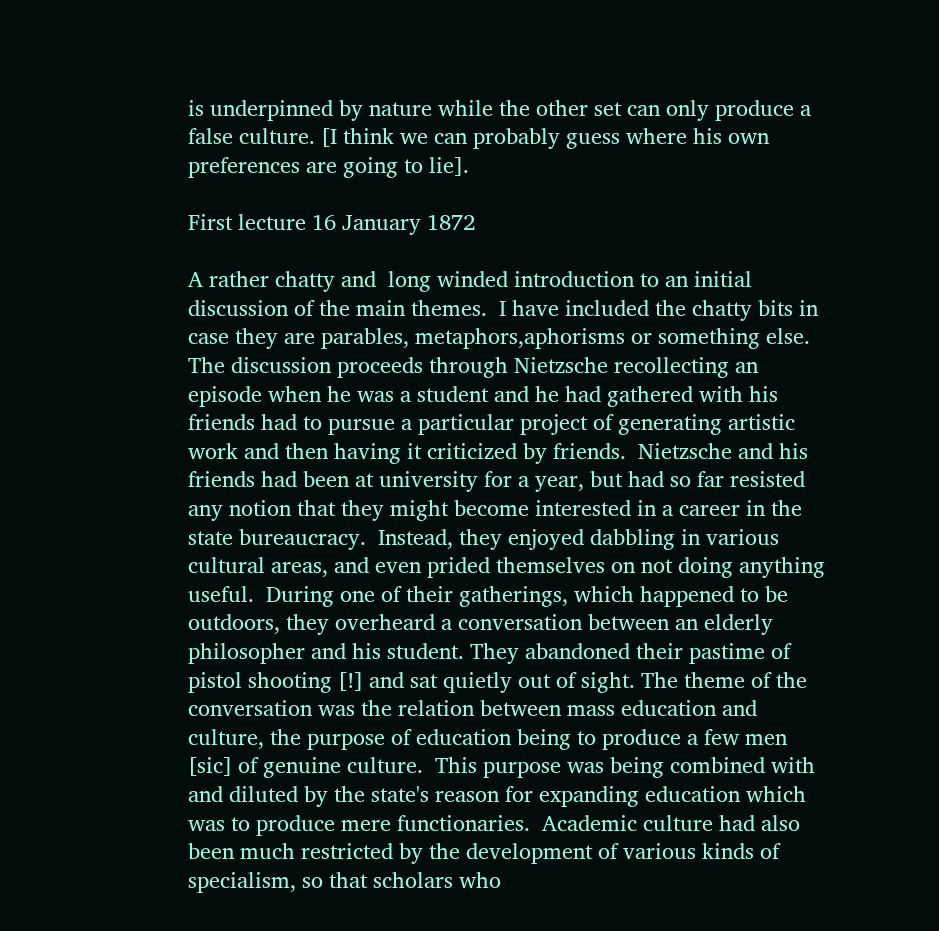is underpinned by nature while the other set can only produce a false culture. [I think we can probably guess where his own preferences are going to lie].

First lecture 16 January 1872

A rather chatty and  long winded introduction to an initial discussion of the main themes.  I have included the chatty bits in case they are parables, metaphors,aphorisms or something else. The discussion proceeds through Nietzsche recollecting an episode when he was a student and he had gathered with his friends had to pursue a particular project of generating artistic work and then having it criticized by friends.  Nietzsche and his friends had been at university for a year, but had so far resisted any notion that they might become interested in a career in the state bureaucracy.  Instead, they enjoyed dabbling in various cultural areas, and even prided themselves on not doing anything useful.  During one of their gatherings, which happened to be outdoors, they overheard a conversation between an elderly philosopher and his student. They abandoned their pastime of pistol shooting [!] and sat quietly out of sight. The theme of the conversation was the relation between mass education and culture, the purpose of education being to produce a few men [sic] of genuine culture.  This purpose was being combined with and diluted by the state's reason for expanding education which was to produce mere functionaries.  Academic culture had also been much restricted by the development of various kinds of specialism, so that scholars who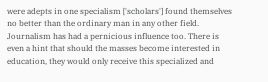were adepts in one specialism ['scholars'] found themselves no better than the ordinary man in any other field. Journalism has had a pernicious influence too. There is even a hint that should the masses become interested in education, they would only receive this specialized and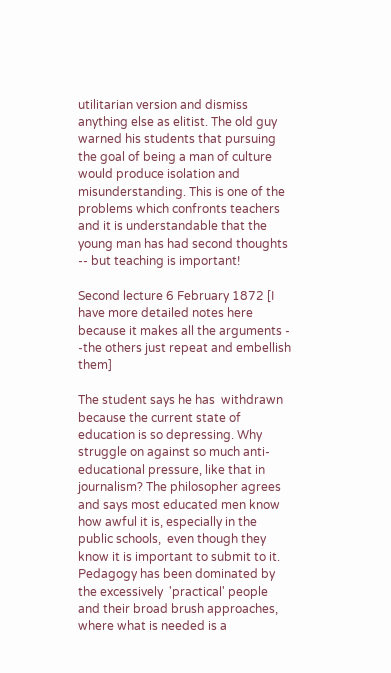utilitarian version and dismiss anything else as elitist. The old guy warned his students that pursuing the goal of being a man of culture would produce isolation and misunderstanding. This is one of the problems which confronts teachers and it is understandable that the young man has had second thoughts -- but teaching is important!

Second lecture 6 February 1872 [I have more detailed notes here because it makes all the arguments - -the others just repeat and embellish them]

The student says he has  withdrawn because the current state of education is so depressing. Why struggle on against so much anti-educational pressure, like that in journalism? The philosopher agrees and says most educated men know how awful it is, especially in the public schools,  even though they know it is important to submit to it. Pedagogy has been dominated by the excessively  'practical' people and their broad brush approaches, where what is needed is a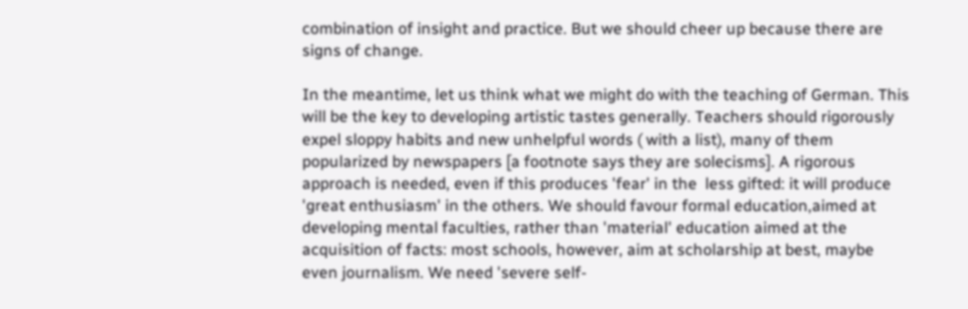combination of insight and practice. But we should cheer up because there are signs of change.

In the meantime, let us think what we might do with the teaching of German. This will be the key to developing artistic tastes generally. Teachers should rigorously expel sloppy habits and new unhelpful words ( with a list), many of them popularized by newspapers [a footnote says they are solecisms]. A rigorous approach is needed, even if this produces 'fear' in the  less gifted: it will produce 'great enthusiasm' in the others. We should favour formal education,aimed at developing mental faculties, rather than 'material' education aimed at the acquisition of facts: most schools, however, aim at scholarship at best, maybe even journalism. We need 'severe self-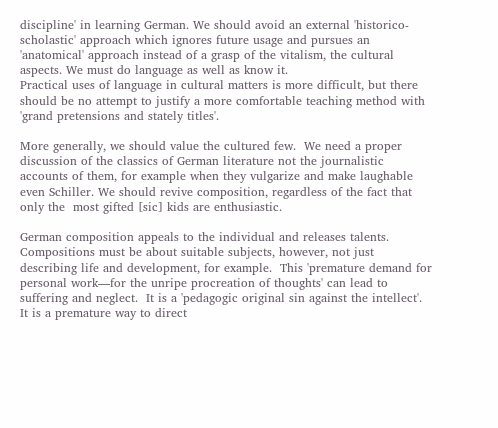discipline' in learning German. We should avoid an external 'historico-scholastic' approach which ignores future usage and pursues an 'anatomical' approach instead of a grasp of the vitalism, the cultural aspects. We must do language as well as know it.
Practical uses of language in cultural matters is more difficult, but there should be no attempt to justify a more comfortable teaching method with 'grand pretensions and stately titles'.

More generally, we should value the cultured few.  We need a proper discussion of the classics of German literature not the journalistic accounts of them, for example when they vulgarize and make laughable even Schiller. We should revive composition, regardless of the fact that only the  most gifted [sic] kids are enthusiastic.

German composition appeals to the individual and releases talents.  Compositions must be about suitable subjects, however, not just describing life and development, for example.  This 'premature demand for personal work—for the unripe procreation of thoughts' can lead to suffering and neglect.  It is a 'pedagogic original sin against the intellect'.  It is a premature way to direct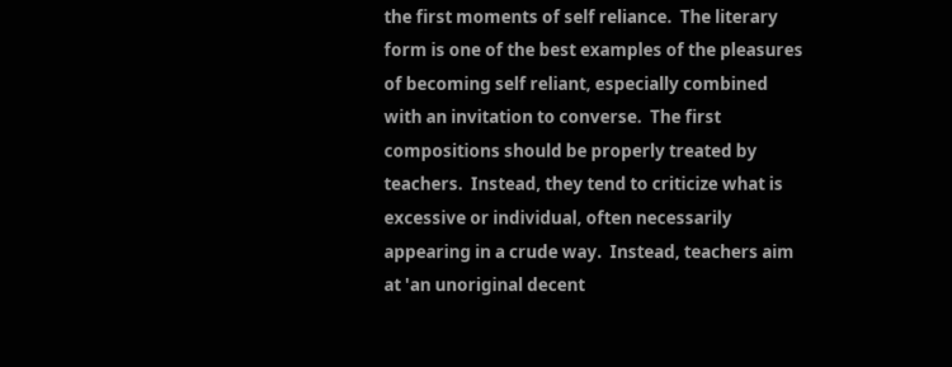the first moments of self reliance.  The literary form is one of the best examples of the pleasures of becoming self reliant, especially combined with an invitation to converse.  The first compositions should be properly treated by teachers.  Instead, they tend to criticize what is excessive or individual, often necessarily appearing in a crude way.  Instead, teachers aim at 'an unoriginal decent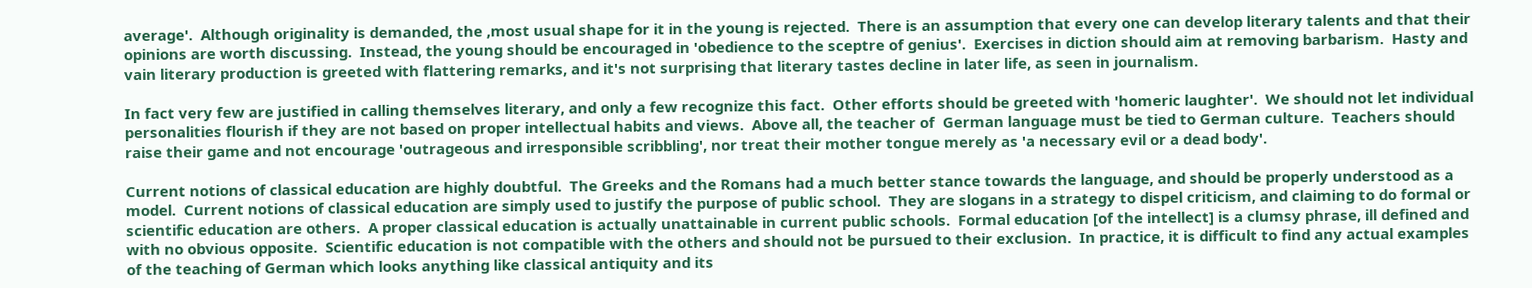average'.  Although originality is demanded, the ,most usual shape for it in the young is rejected.  There is an assumption that every one can develop literary talents and that their opinions are worth discussing.  Instead, the young should be encouraged in 'obedience to the sceptre of genius'.  Exercises in diction should aim at removing barbarism.  Hasty and vain literary production is greeted with flattering remarks, and it's not surprising that literary tastes decline in later life, as seen in journalism.

In fact very few are justified in calling themselves literary, and only a few recognize this fact.  Other efforts should be greeted with 'homeric laughter'.  We should not let individual personalities flourish if they are not based on proper intellectual habits and views.  Above all, the teacher of  German language must be tied to German culture.  Teachers should raise their game and not encourage 'outrageous and irresponsible scribbling', nor treat their mother tongue merely as 'a necessary evil or a dead body'.

Current notions of classical education are highly doubtful.  The Greeks and the Romans had a much better stance towards the language, and should be properly understood as a model.  Current notions of classical education are simply used to justify the purpose of public school.  They are slogans in a strategy to dispel criticism, and claiming to do formal or scientific education are others.  A proper classical education is actually unattainable in current public schools.  Formal education [of the intellect] is a clumsy phrase, ill defined and with no obvious opposite.  Scientific education is not compatible with the others and should not be pursued to their exclusion.  In practice, it is difficult to find any actual examples of the teaching of German which looks anything like classical antiquity and its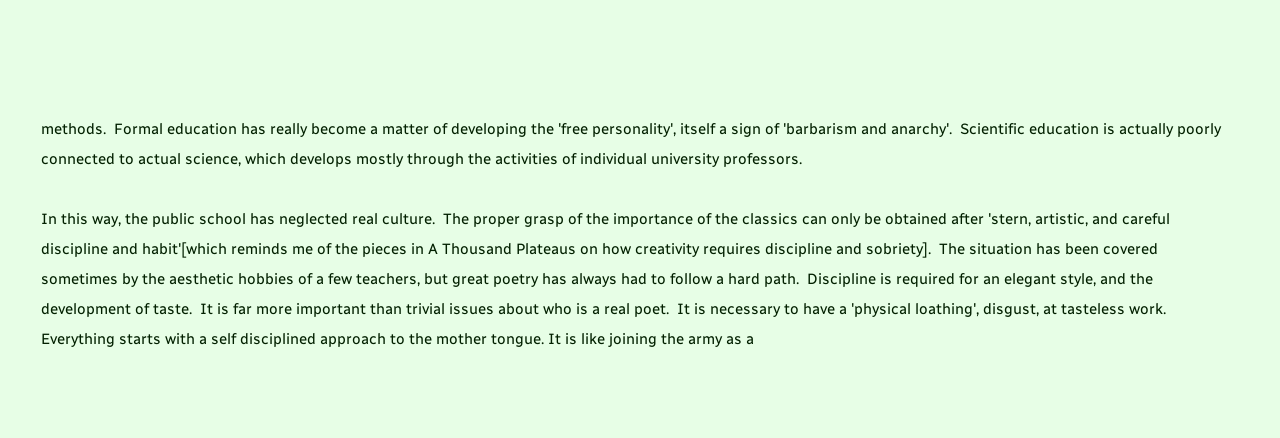methods.  Formal education has really become a matter of developing the 'free personality', itself a sign of 'barbarism and anarchy'.  Scientific education is actually poorly connected to actual science, which develops mostly through the activities of individual university professors.

In this way, the public school has neglected real culture.  The proper grasp of the importance of the classics can only be obtained after 'stern, artistic, and careful discipline and habit'[which reminds me of the pieces in A Thousand Plateaus on how creativity requires discipline and sobriety].  The situation has been covered sometimes by the aesthetic hobbies of a few teachers, but great poetry has always had to follow a hard path.  Discipline is required for an elegant style, and the development of taste.  It is far more important than trivial issues about who is a real poet.  It is necessary to have a 'physical loathing', disgust, at tasteless work.  Everything starts with a self disciplined approach to the mother tongue. It is like joining the army as a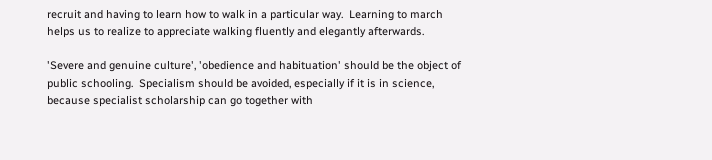recruit and having to learn how to walk in a particular way.  Learning to march helps us to realize to appreciate walking fluently and elegantly afterwards.

'Severe and genuine culture', 'obedience and habituation' should be the object of public schooling.  Specialism should be avoided, especially if it is in science, because specialist scholarship can go together with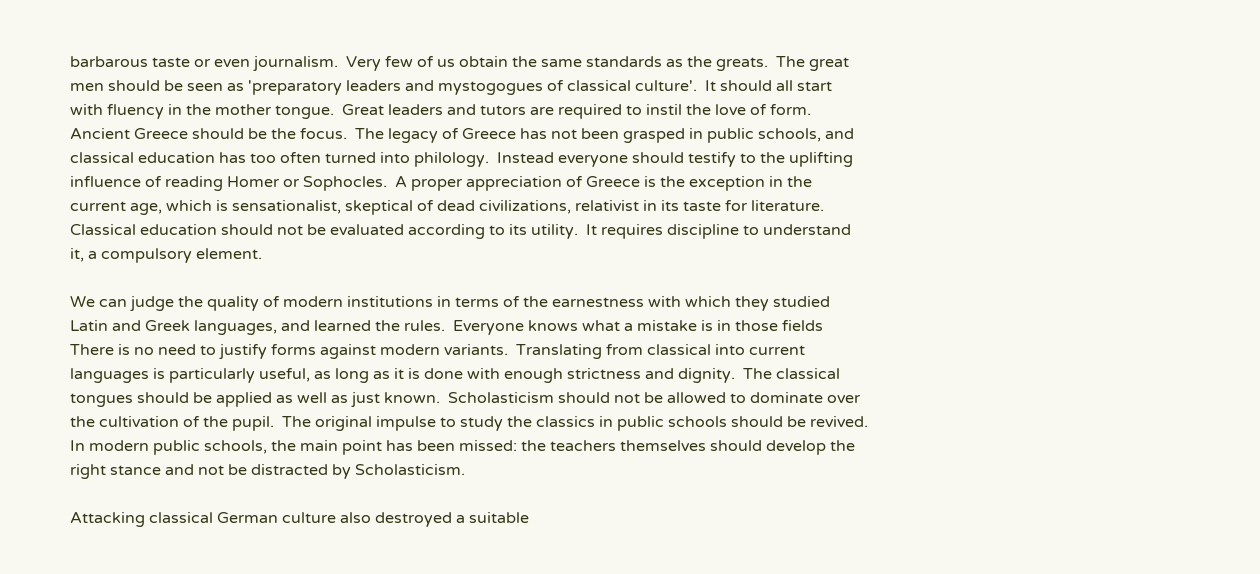barbarous taste or even journalism.  Very few of us obtain the same standards as the greats.  The great men should be seen as 'preparatory leaders and mystogogues of classical culture'.  It should all start with fluency in the mother tongue.  Great leaders and tutors are required to instil the love of form.  Ancient Greece should be the focus.  The legacy of Greece has not been grasped in public schools, and classical education has too often turned into philology.  Instead everyone should testify to the uplifting influence of reading Homer or Sophocles.  A proper appreciation of Greece is the exception in the current age, which is sensationalist, skeptical of dead civilizations, relativist in its taste for literature.  Classical education should not be evaluated according to its utility.  It requires discipline to understand it, a compulsory element.

We can judge the quality of modern institutions in terms of the earnestness with which they studied Latin and Greek languages, and learned the rules.  Everyone knows what a mistake is in those fields  There is no need to justify forms against modern variants.  Translating from classical into current languages is particularly useful, as long as it is done with enough strictness and dignity.  The classical tongues should be applied as well as just known.  Scholasticism should not be allowed to dominate over the cultivation of the pupil.  The original impulse to study the classics in public schools should be revived.  In modern public schools, the main point has been missed: the teachers themselves should develop the right stance and not be distracted by Scholasticism.

Attacking classical German culture also destroyed a suitable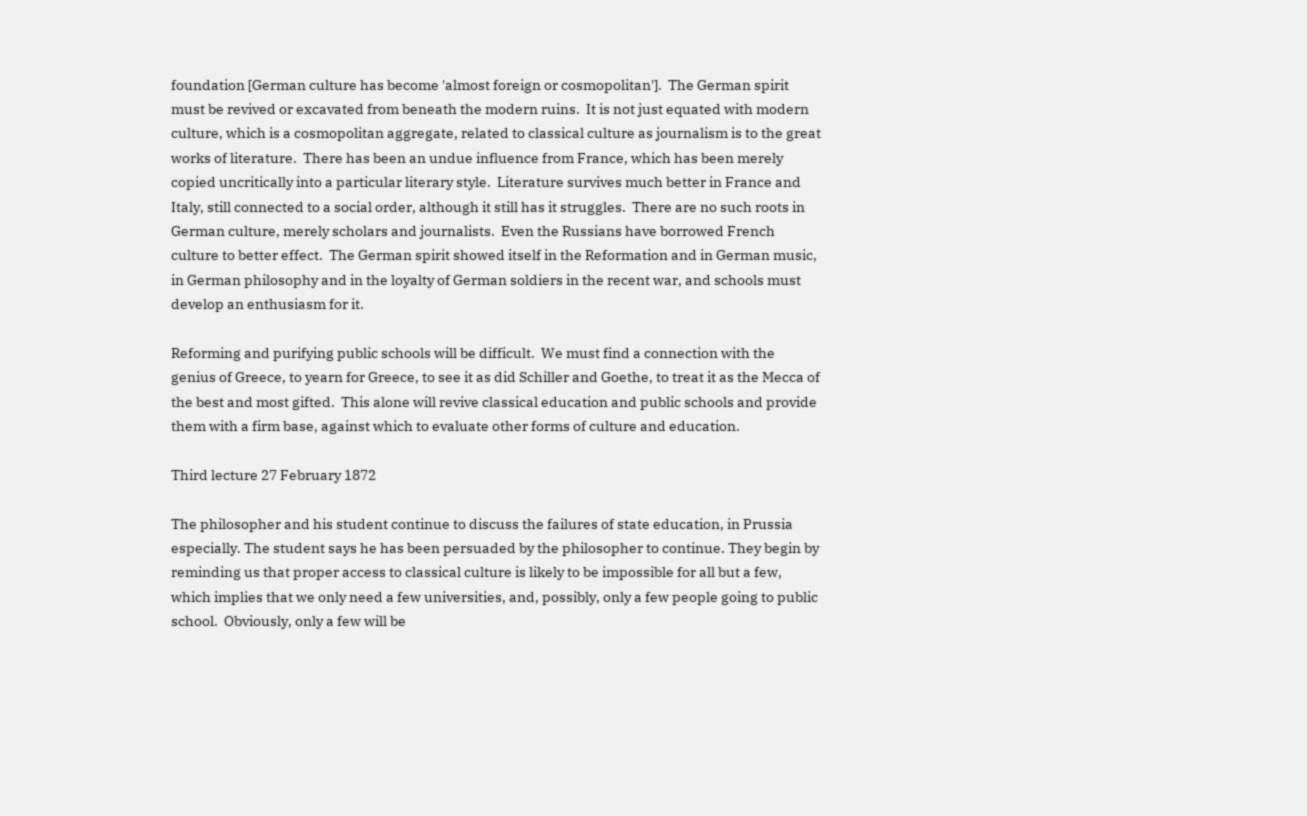foundation [German culture has become 'almost foreign or cosmopolitan'].  The German spirit must be revived or excavated from beneath the modern ruins.  It is not just equated with modern culture, which is a cosmopolitan aggregate, related to classical culture as journalism is to the great works of literature.  There has been an undue influence from France, which has been merely copied uncritically into a particular literary style.  Literature survives much better in France and Italy, still connected to a social order, although it still has it struggles.  There are no such roots in German culture, merely scholars and journalists.  Even the Russians have borrowed French culture to better effect.  The German spirit showed itself in the Reformation and in German music, in German philosophy and in the loyalty of German soldiers in the recent war, and schools must develop an enthusiasm for it.

Reforming and purifying public schools will be difficult.  We must find a connection with the genius of Greece, to yearn for Greece, to see it as did Schiller and Goethe, to treat it as the Mecca of the best and most gifted.  This alone will revive classical education and public schools and provide them with a firm base, against which to evaluate other forms of culture and education.

Third lecture 27 February 1872

The philosopher and his student continue to discuss the failures of state education, in Prussia especially. The student says he has been persuaded by the philosopher to continue. They begin by reminding us that proper access to classical culture is likely to be impossible for all but a few, which implies that we only need a few universities, and, possibly, only a few people going to public school.  Obviously, only a few will be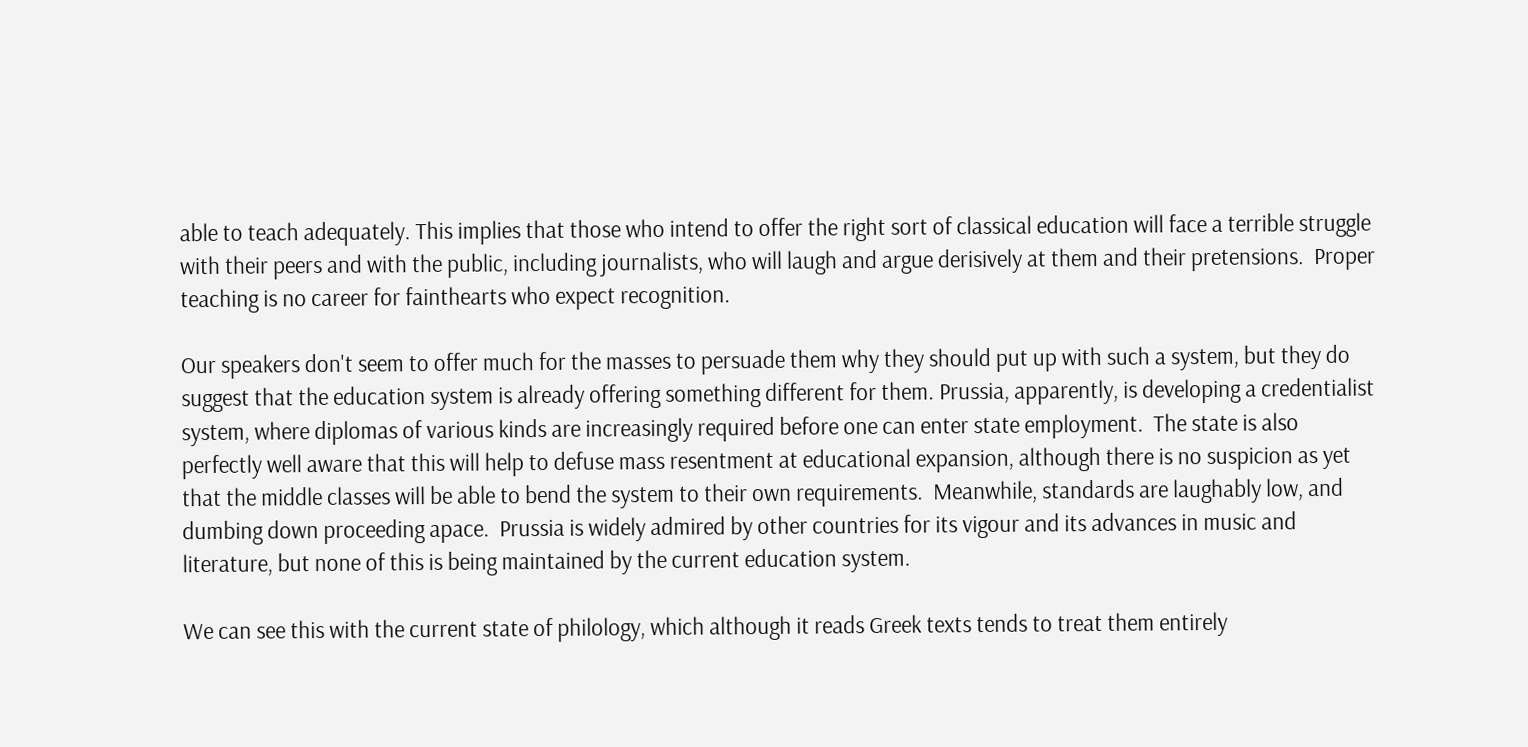able to teach adequately. This implies that those who intend to offer the right sort of classical education will face a terrible struggle with their peers and with the public, including journalists, who will laugh and argue derisively at them and their pretensions.  Proper teaching is no career for fainthearts who expect recognition.

Our speakers don't seem to offer much for the masses to persuade them why they should put up with such a system, but they do suggest that the education system is already offering something different for them. Prussia, apparently, is developing a credentialist system, where diplomas of various kinds are increasingly required before one can enter state employment.  The state is also perfectly well aware that this will help to defuse mass resentment at educational expansion, although there is no suspicion as yet that the middle classes will be able to bend the system to their own requirements.  Meanwhile, standards are laughably low, and dumbing down proceeding apace.  Prussia is widely admired by other countries for its vigour and its advances in music and literature, but none of this is being maintained by the current education system.

We can see this with the current state of philology, which although it reads Greek texts tends to treat them entirely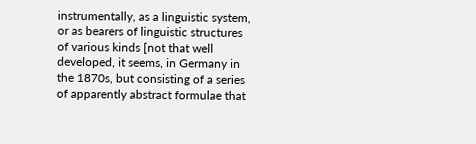instrumentally, as a linguistic system, or as bearers of linguistic structures of various kinds [not that well developed, it seems, in Germany in the 1870s, but consisting of a series of apparently abstract formulae that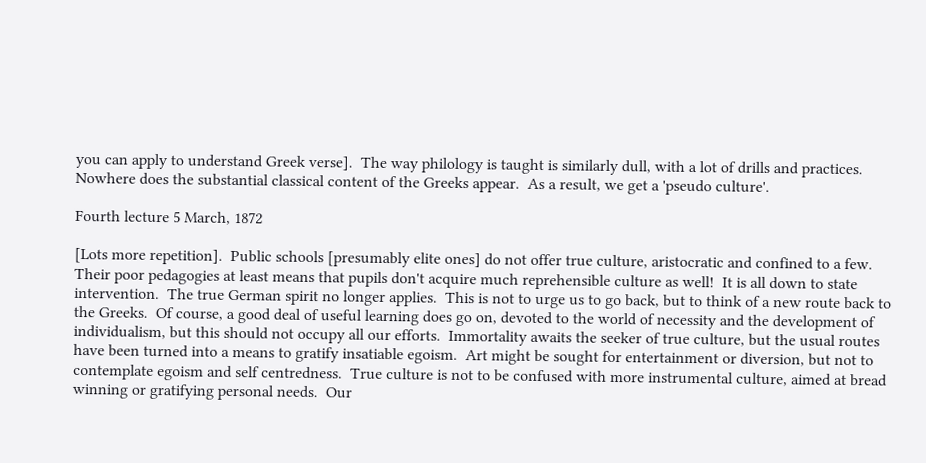you can apply to understand Greek verse].  The way philology is taught is similarly dull, with a lot of drills and practices.  Nowhere does the substantial classical content of the Greeks appear.  As a result, we get a 'pseudo culture'.

Fourth lecture 5 March, 1872

[Lots more repetition].  Public schools [presumably elite ones] do not offer true culture, aristocratic and confined to a few.  Their poor pedagogies at least means that pupils don't acquire much reprehensible culture as well!  It is all down to state intervention.  The true German spirit no longer applies.  This is not to urge us to go back, but to think of a new route back to the Greeks.  Of course, a good deal of useful learning does go on, devoted to the world of necessity and the development of individualism, but this should not occupy all our efforts.  Immortality awaits the seeker of true culture, but the usual routes have been turned into a means to gratify insatiable egoism.  Art might be sought for entertainment or diversion, but not to contemplate egoism and self centredness.  True culture is not to be confused with more instrumental culture, aimed at bread winning or gratifying personal needs.  Our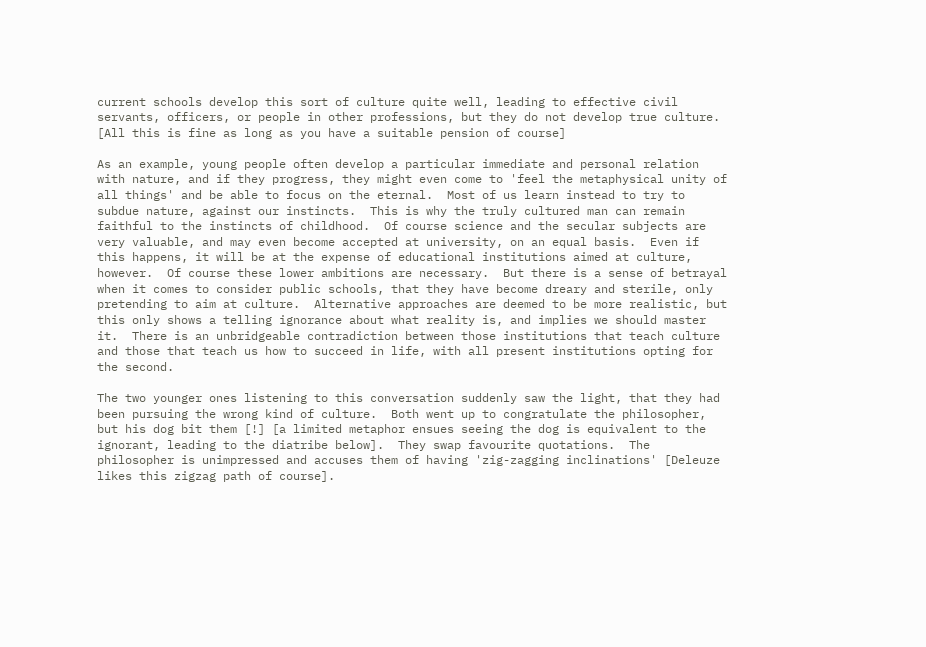current schools develop this sort of culture quite well, leading to effective civil servants, officers, or people in other professions, but they do not develop true culture.  [All this is fine as long as you have a suitable pension of course]

As an example, young people often develop a particular immediate and personal relation with nature, and if they progress, they might even come to 'feel the metaphysical unity of all things' and be able to focus on the eternal.  Most of us learn instead to try to subdue nature, against our instincts.  This is why the truly cultured man can remain faithful to the instincts of childhood.  Of course science and the secular subjects are very valuable, and may even become accepted at university, on an equal basis.  Even if this happens, it will be at the expense of educational institutions aimed at culture, however.  Of course these lower ambitions are necessary.  But there is a sense of betrayal when it comes to consider public schools, that they have become dreary and sterile, only pretending to aim at culture.  Alternative approaches are deemed to be more realistic, but this only shows a telling ignorance about what reality is, and implies we should master it.  There is an unbridgeable contradiction between those institutions that teach culture and those that teach us how to succeed in life, with all present institutions opting for the second.

The two younger ones listening to this conversation suddenly saw the light, that they had been pursuing the wrong kind of culture.  Both went up to congratulate the philosopher, but his dog bit them [!] [a limited metaphor ensues seeing the dog is equivalent to the ignorant, leading to the diatribe below].  They swap favourite quotations.  The philosopher is unimpressed and accuses them of having 'zig-zagging inclinations' [Deleuze likes this zigzag path of course].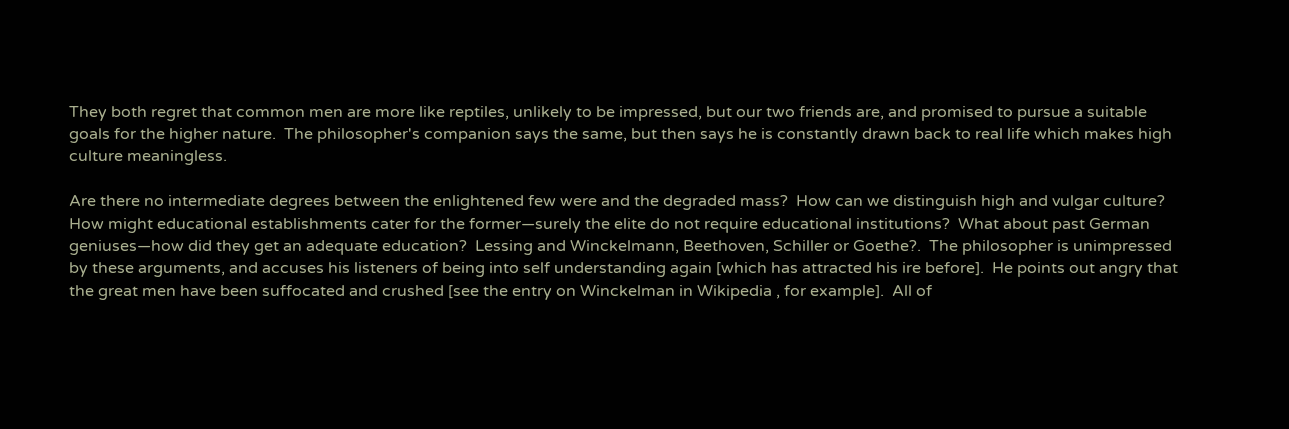They both regret that common men are more like reptiles, unlikely to be impressed, but our two friends are, and promised to pursue a suitable goals for the higher nature.  The philosopher's companion says the same, but then says he is constantly drawn back to real life which makes high culture meaningless.

Are there no intermediate degrees between the enlightened few were and the degraded mass?  How can we distinguish high and vulgar culture?  How might educational establishments cater for the former—surely the elite do not require educational institutions?  What about past German geniuses—how did they get an adequate education?  Lessing and Winckelmann, Beethoven, Schiller or Goethe?.  The philosopher is unimpressed by these arguments, and accuses his listeners of being into self understanding again [which has attracted his ire before].  He points out angry that the great men have been suffocated and crushed [see the entry on Winckelman in Wikipedia , for example].  All of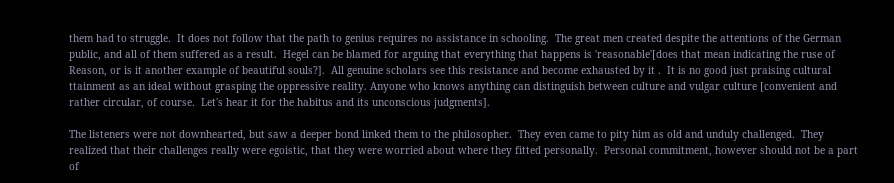them had to struggle.  It does not follow that the path to genius requires no assistance in schooling.  The great men created despite the attentions of the German public, and all of them suffered as a result.  Hegel can be blamed for arguing that everything that happens is 'reasonable'[does that mean indicating the ruse of Reason, or is it another example of beautiful souls?].  All genuine scholars see this resistance and become exhausted by it .  It is no good just praising cultural ttainment as an ideal without grasping the oppressive reality. Anyone who knows anything can distinguish between culture and vulgar culture [convenient and rather circular, of course.  Let's hear it for the habitus and its unconscious judgments].

The listeners were not downhearted, but saw a deeper bond linked them to the philosopher.  They even came to pity him as old and unduly challenged.  They realized that their challenges really were egoistic, that they were worried about where they fitted personally.  Personal commitment, however should not be a part of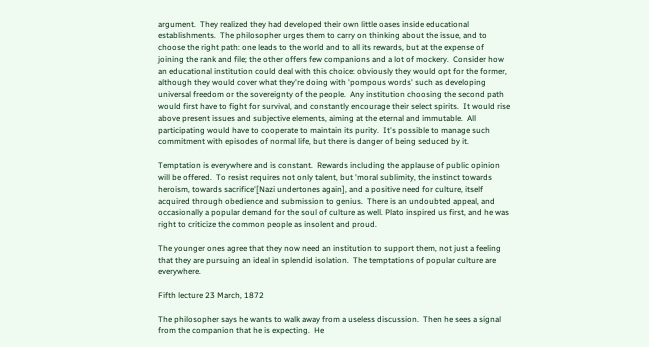argument.  They realized they had developed their own little oases inside educational establishments.  The philosopher urges them to carry on thinking about the issue, and to choose the right path: one leads to the world and to all its rewards, but at the expense of joining the rank and file; the other offers few companions and a lot of mockery.  Consider how an educational institution could deal with this choice: obviously they would opt for the former, although they would cover what they're doing with 'pompous words' such as developing universal freedom or the sovereignty of the people.  Any institution choosing the second path would first have to fight for survival, and constantly encourage their select spirits.  It would rise above present issues and subjective elements, aiming at the eternal and immutable.  All participating would have to cooperate to maintain its purity.  It's possible to manage such commitment with episodes of normal life, but there is danger of being seduced by it.

Temptation is everywhere and is constant.  Rewards including the applause of public opinion will be offered.  To resist requires not only talent, but 'moral sublimity, the instinct towards heroism, towards sacrifice'[Nazi undertones again], and a positive need for culture, itself acquired through obedience and submission to genius.  There is an undoubted appeal, and occasionally a popular demand for the soul of culture as well. Plato inspired us first, and he was right to criticize the common people as insolent and proud.

The younger ones agree that they now need an institution to support them, not just a feeling that they are pursuing an ideal in splendid isolation.  The temptations of popular culture are everywhere.

Fifth lecture 23 March, 1872

The philosopher says he wants to walk away from a useless discussion.  Then he sees a signal from the companion that he is expecting.  He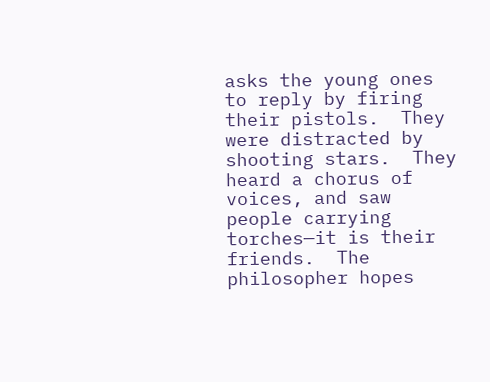asks the young ones to reply by firing their pistols.  They were distracted by shooting stars.  They heard a chorus of voices, and saw people carrying torches—it is their friends.  The philosopher hopes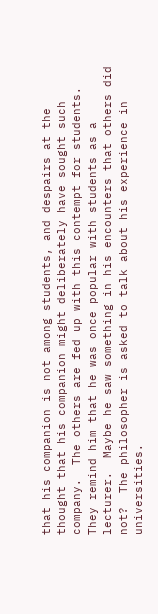that his companion is not among students, and despairs at the thought that his companion might deliberately have sought such company.  The others are fed up with this contempt for students.  They remind him that he was once popular with students as a lecturer.  Maybe he saw something in his encounters that others did not?  The philosopher is asked to talk about his experience in universities.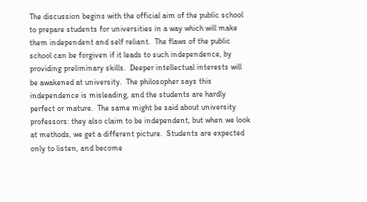The discussion begins with the official aim of the public school to prepare students for universities in a way which will make them independent and self reliant.  The flaws of the public school can be forgiven if it leads to such independence, by providing preliminary skills.  Deeper intellectual interests will be awakened at university.  The philosopher says this independence is misleading, and the students are hardly perfect or mature.  The same might be said about university professors: they also claim to be independent, but when we look at methods, we get a different picture.  Students are expected only to listen, and become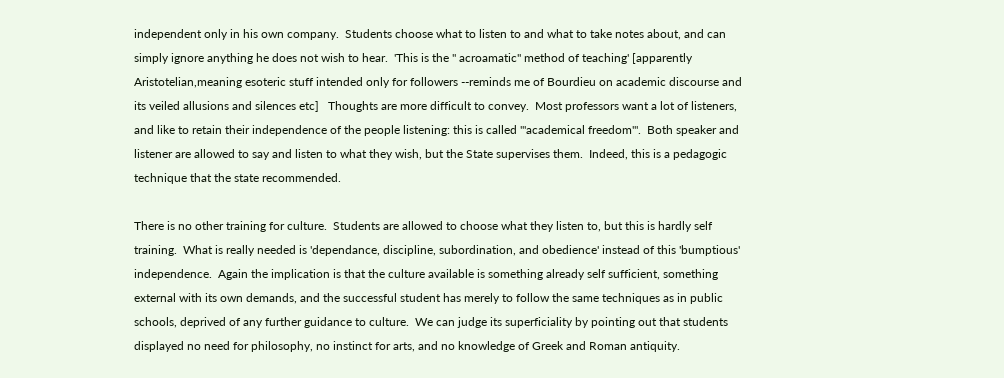independent only in his own company.  Students choose what to listen to and what to take notes about, and can simply ignore anything he does not wish to hear.  'This is the " acroamatic" method of teaching' [apparently Aristotelian,meaning esoteric stuff intended only for followers --reminds me of Bourdieu on academic discourse and its veiled allusions and silences etc]   Thoughts are more difficult to convey.  Most professors want a lot of listeners, and like to retain their independence of the people listening: this is called '"academical freedom"'.  Both speaker and listener are allowed to say and listen to what they wish, but the State supervises them.  Indeed, this is a pedagogic technique that the state recommended.

There is no other training for culture.  Students are allowed to choose what they listen to, but this is hardly self training.  What is really needed is 'dependance, discipline, subordination, and obedience' instead of this 'bumptious' independence.  Again the implication is that the culture available is something already self sufficient, something external with its own demands, and the successful student has merely to follow the same techniques as in public schools, deprived of any further guidance to culture.  We can judge its superficiality by pointing out that students displayed no need for philosophy, no instinct for arts, and no knowledge of Greek and Roman antiquity.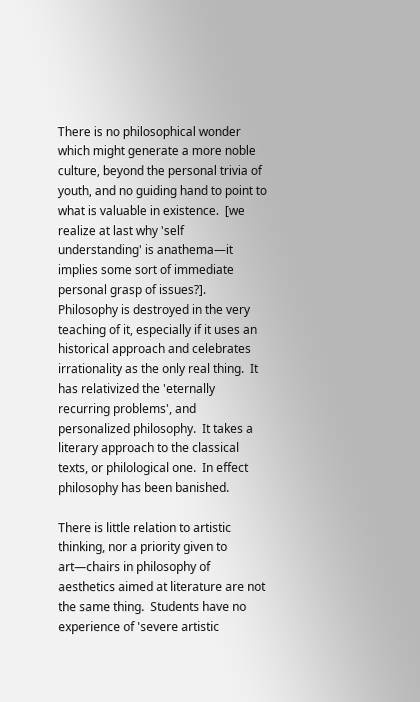There is no philosophical wonder which might generate a more noble culture, beyond the personal trivia of youth, and no guiding hand to point to what is valuable in existence.  [we realize at last why 'self understanding' is anathema—it implies some sort of immediate personal grasp of issues?].  Philosophy is destroyed in the very teaching of it, especially if it uses an historical approach and celebrates irrationality as the only real thing.  It has relativized the 'eternally recurring problems', and personalized philosophy.  It takes a literary approach to the classical texts, or philological one.  In effect philosophy has been banished.

There is little relation to artistic thinking, nor a priority given to art—chairs in philosophy of aesthetics aimed at literature are not the same thing.  Students have no experience of 'severe artistic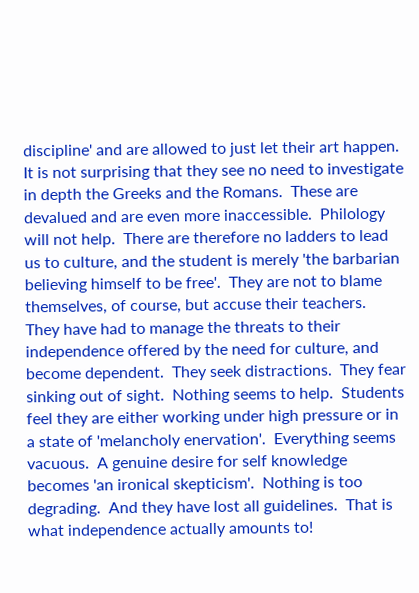discipline' and are allowed to just let their art happen.  It is not surprising that they see no need to investigate in depth the Greeks and the Romans.  These are devalued and are even more inaccessible.  Philology will not help.  There are therefore no ladders to lead us to culture, and the student is merely 'the barbarian believing himself to be free'.  They are not to blame themselves, of course, but accuse their teachers.  They have had to manage the threats to their independence offered by the need for culture, and become dependent.  They seek distractions.  They fear sinking out of sight.  Nothing seems to help.  Students feel they are either working under high pressure or in a state of 'melancholy enervation'.  Everything seems vacuous.  A genuine desire for self knowledge becomes 'an ironical skepticism'.  Nothing is too degrading.  And they have lost all guidelines.  That is what independence actually amounts to!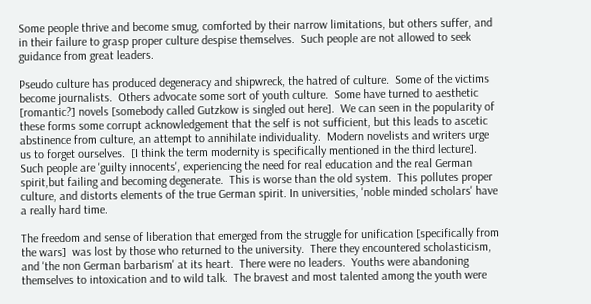Some people thrive and become smug, comforted by their narrow limitations, but others suffer, and in their failure to grasp proper culture despise themselves.  Such people are not allowed to seek guidance from great leaders.

Pseudo culture has produced degeneracy and shipwreck, the hatred of culture.  Some of the victims become journalists.  Others advocate some sort of youth culture.  Some have turned to aesthetic [romantic?] novels [somebody called Gutzkow is singled out here].  We can seen in the popularity of these forms some corrupt acknowledgement that the self is not sufficient, but this leads to ascetic abstinence from culture, an attempt to annihilate individuality.  Modern novelists and writers urge us to forget ourselves.  [I think the term modernity is specifically mentioned in the third lecture].  Such people are 'guilty innocents', experiencing the need for real education and the real German spirit,but failing and becoming degenerate.  This is worse than the old system.  This pollutes proper culture, and distorts elements of the true German spirit. In universities, 'noble minded scholars' have a really hard time.

The freedom and sense of liberation that emerged from the struggle for unification [specifically from the wars]  was lost by those who returned to the university.  There they encountered scholasticism, and 'the non German barbarism' at its heart.  There were no leaders.  Youths were abandoning themselves to intoxication and to wild talk.  The bravest and most talented among the youth were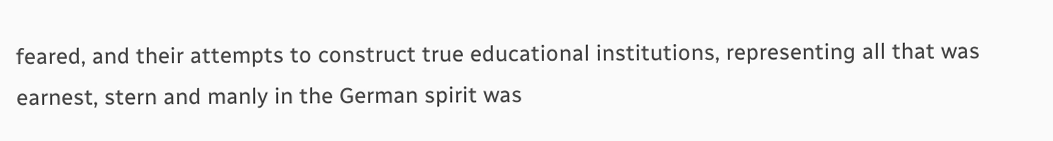feared, and their attempts to construct true educational institutions, representing all that was earnest, stern and manly in the German spirit was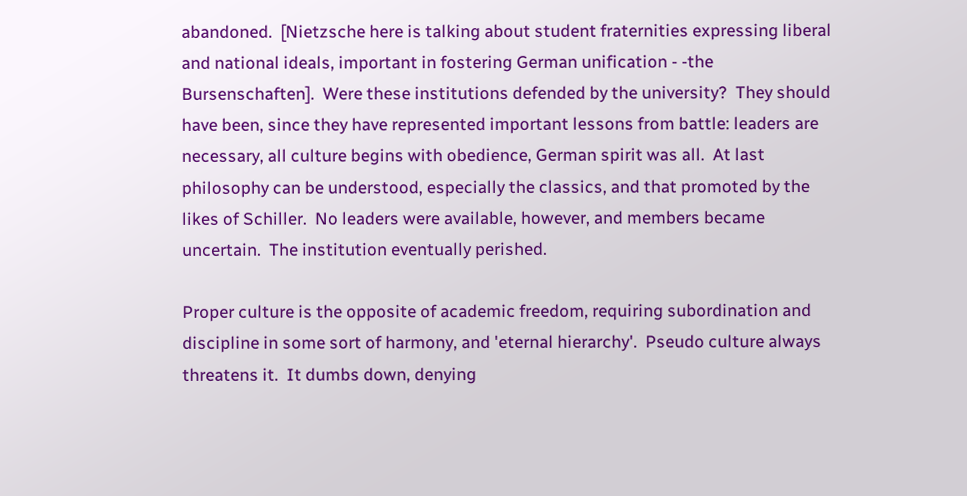abandoned.  [Nietzsche here is talking about student fraternities expressing liberal and national ideals, important in fostering German unification - -the Bursenschaften].  Were these institutions defended by the university?  They should have been, since they have represented important lessons from battle: leaders are necessary, all culture begins with obedience, German spirit was all.  At last philosophy can be understood, especially the classics, and that promoted by the likes of Schiller.  No leaders were available, however, and members became uncertain.  The institution eventually perished.

Proper culture is the opposite of academic freedom, requiring subordination and discipline in some sort of harmony, and 'eternal hierarchy'.  Pseudo culture always threatens it.  It dumbs down, denying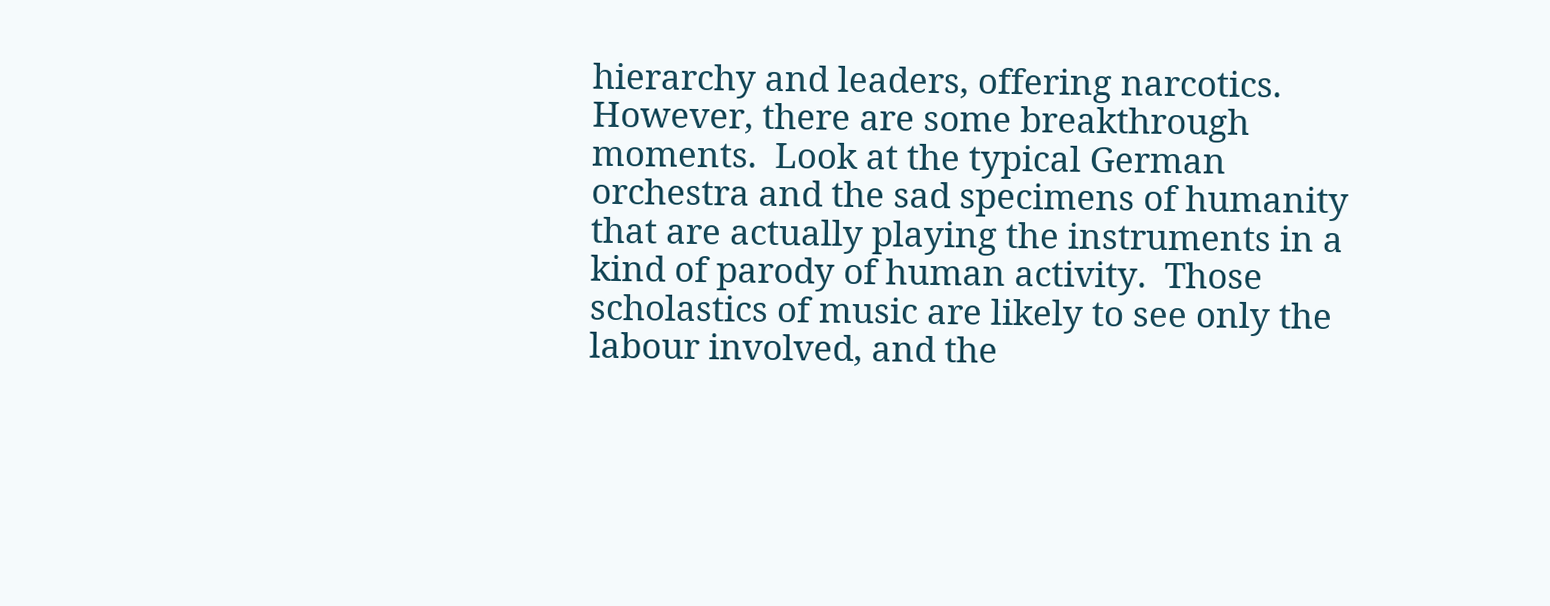hierarchy and leaders, offering narcotics.  However, there are some breakthrough moments.  Look at the typical German orchestra and the sad specimens of humanity that are actually playing the instruments in a kind of parody of human activity.  Those scholastics of music are likely to see only the labour involved, and the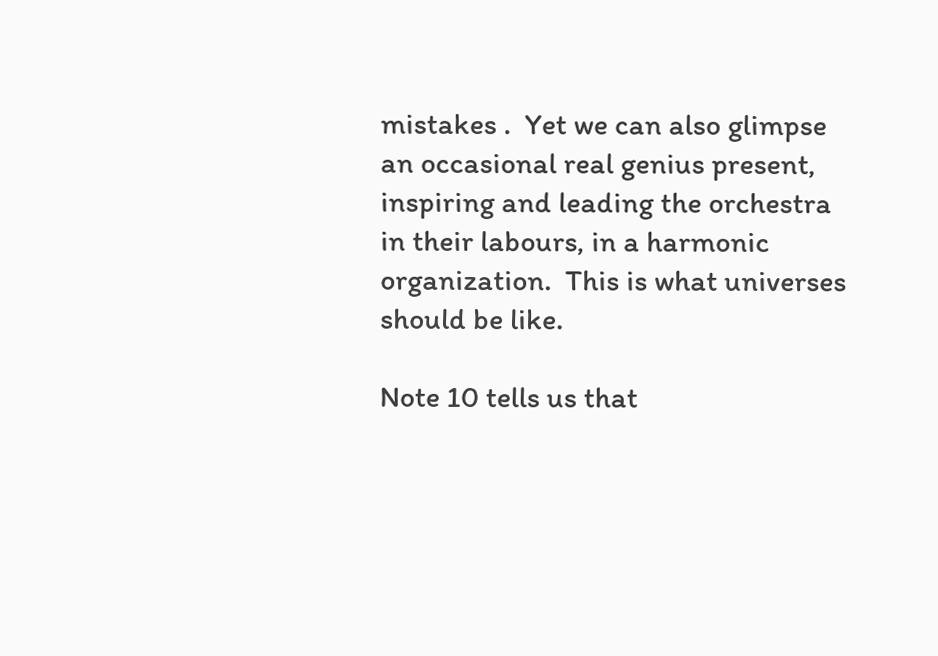mistakes .  Yet we can also glimpse an occasional real genius present, inspiring and leading the orchestra in their labours, in a harmonic organization.  This is what universes should be like.

Note 10 tells us that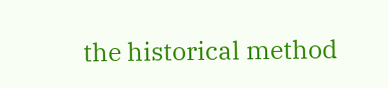the historical method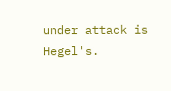under attack is Hegel's.